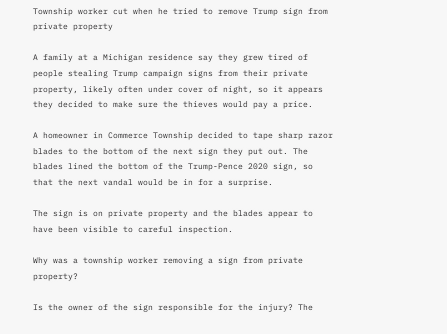Township worker cut when he tried to remove Trump sign from private property

A family at a Michigan residence say they grew tired of people stealing Trump campaign signs from their private property, likely often under cover of night, so it appears they decided to make sure the thieves would pay a price.

A homeowner in Commerce Township decided to tape sharp razor blades to the bottom of the next sign they put out. The blades lined the bottom of the Trump-Pence 2020 sign, so that the next vandal would be in for a surprise.

The sign is on private property and the blades appear to have been visible to careful inspection.

Why was a township worker removing a sign from private property?

Is the owner of the sign responsible for the injury? The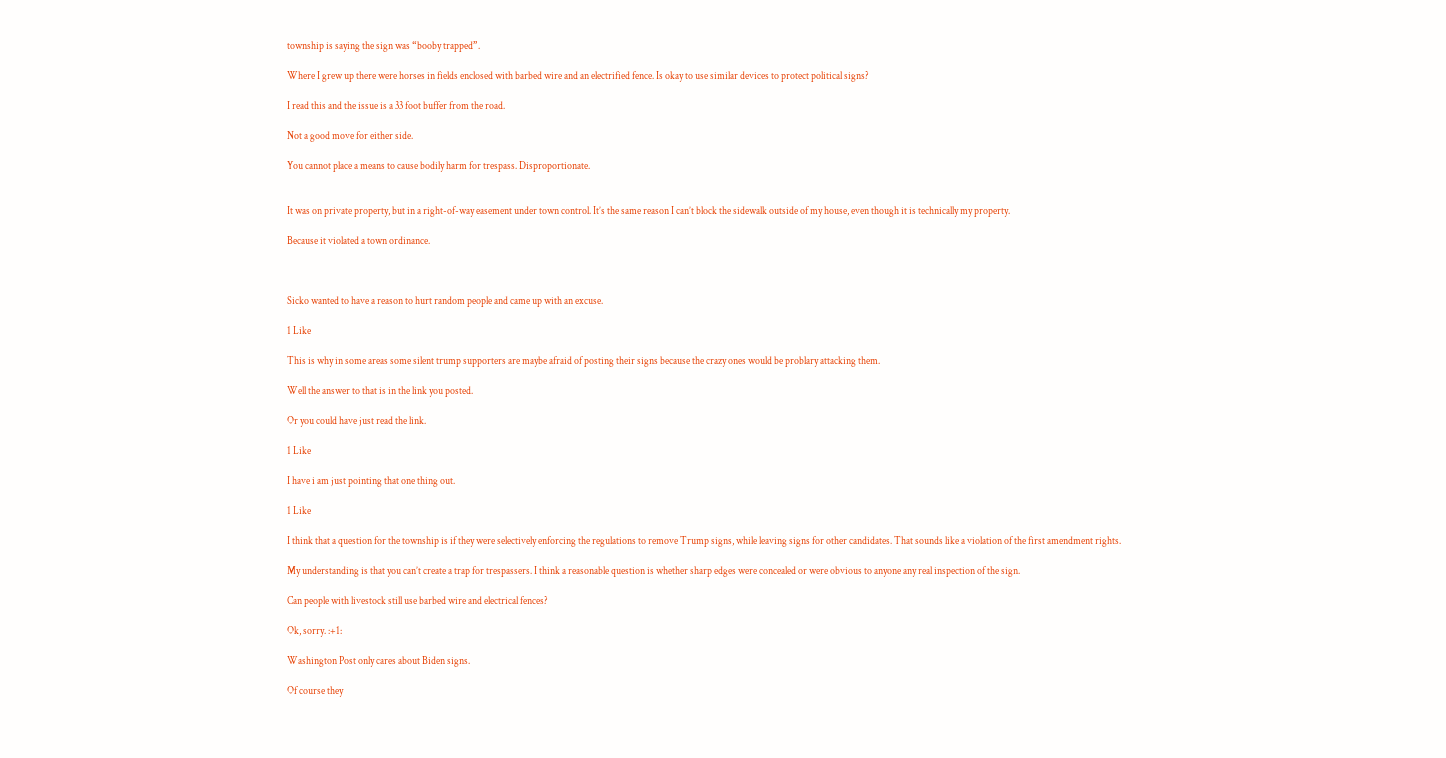township is saying the sign was “booby trapped”.

Where I grew up there were horses in fields enclosed with barbed wire and an electrified fence. Is okay to use similar devices to protect political signs?

I read this and the issue is a 33 foot buffer from the road.

Not a good move for either side.

You cannot place a means to cause bodily harm for trespass. Disproportionate.


It was on private property, but in a right-of-way easement under town control. It’s the same reason I can’t block the sidewalk outside of my house, even though it is technically my property.

Because it violated a town ordinance.



Sicko wanted to have a reason to hurt random people and came up with an excuse.

1 Like

This is why in some areas some silent trump supporters are maybe afraid of posting their signs because the crazy ones would be problary attacking them.

Well the answer to that is in the link you posted.

Or you could have just read the link.

1 Like

I have i am just pointing that one thing out.

1 Like

I think that a question for the township is if they were selectively enforcing the regulations to remove Trump signs, while leaving signs for other candidates. That sounds like a violation of the first amendment rights.

My understanding is that you can’t create a trap for trespassers. I think a reasonable question is whether sharp edges were concealed or were obvious to anyone any real inspection of the sign.

Can people with livestock still use barbed wire and electrical fences?

Ok, sorry. :+1:

Washington Post only cares about Biden signs.

Of course they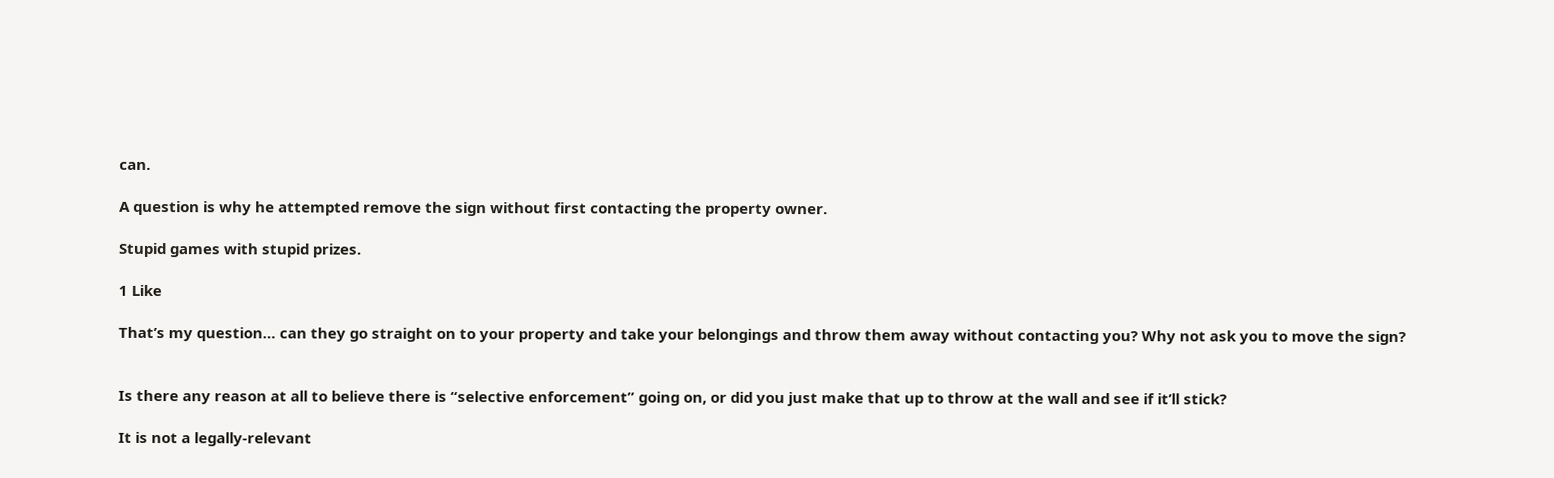can.

A question is why he attempted remove the sign without first contacting the property owner.

Stupid games with stupid prizes.

1 Like

That’s my question… can they go straight on to your property and take your belongings and throw them away without contacting you? Why not ask you to move the sign?


Is there any reason at all to believe there is “selective enforcement” going on, or did you just make that up to throw at the wall and see if it’ll stick?

It is not a legally-relevant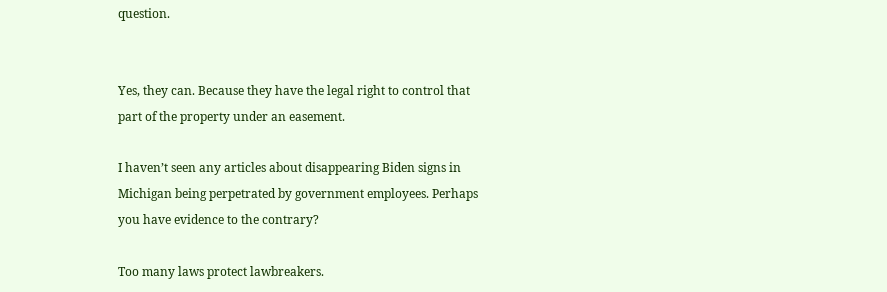question.


Yes, they can. Because they have the legal right to control that part of the property under an easement.

I haven’t seen any articles about disappearing Biden signs in Michigan being perpetrated by government employees. Perhaps you have evidence to the contrary?

Too many laws protect lawbreakers.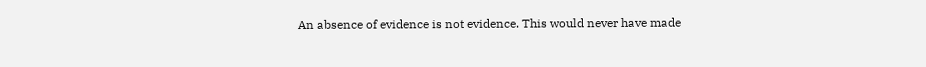An absence of evidence is not evidence. This would never have made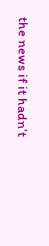the news if it hadn’t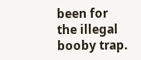been for the illegal booby trap.